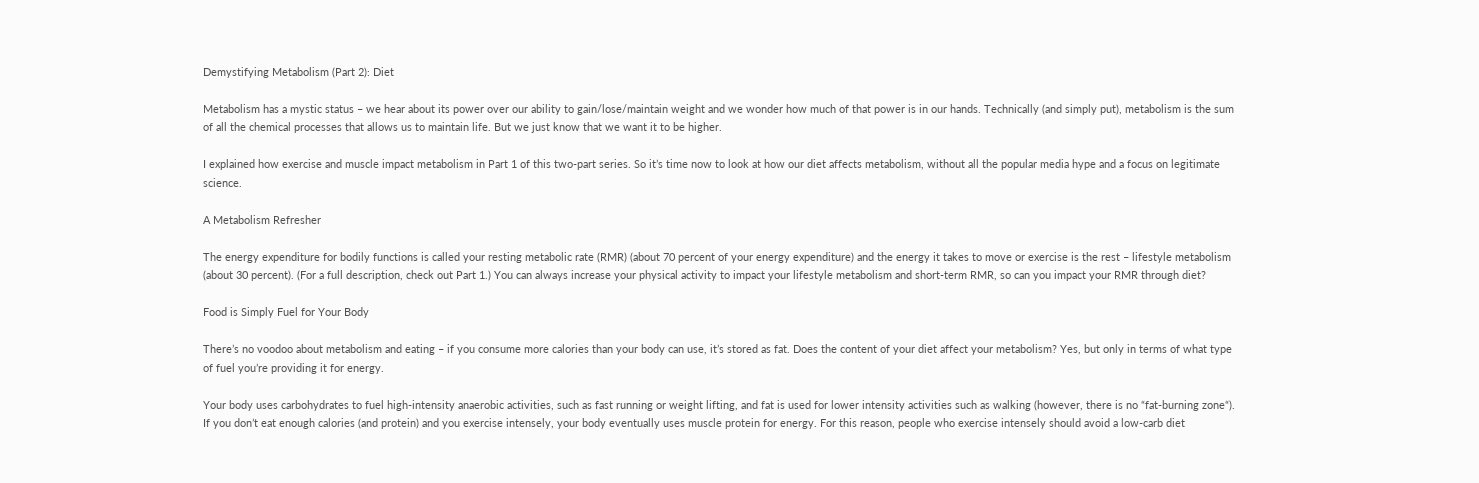Demystifying Metabolism (Part 2): Diet

Metabolism has a mystic status – we hear about its power over our ability to gain/lose/maintain weight and we wonder how much of that power is in our hands. Technically (and simply put), metabolism is the sum of all the chemical processes that allows us to maintain life. But we just know that we want it to be higher.

I explained how exercise and muscle impact metabolism in Part 1 of this two-part series. So it’s time now to look at how our diet affects metabolism, without all the popular media hype and a focus on legitimate science.

A Metabolism Refresher

The energy expenditure for bodily functions is called your resting metabolic rate (RMR) (about 70 percent of your energy expenditure) and the energy it takes to move or exercise is the rest – lifestyle metabolism (about 30 percent). (For a full description, check out Part 1.) You can always increase your physical activity to impact your lifestyle metabolism and short-term RMR, so can you impact your RMR through diet?

Food is Simply Fuel for Your Body

There’s no voodoo about metabolism and eating – if you consume more calories than your body can use, it’s stored as fat. Does the content of your diet affect your metabolism? Yes, but only in terms of what type of fuel you’re providing it for energy.

Your body uses carbohydrates to fuel high-intensity anaerobic activities, such as fast running or weight lifting, and fat is used for lower intensity activities such as walking (however, there is no “fat-burning zone“). If you don’t eat enough calories (and protein) and you exercise intensely, your body eventually uses muscle protein for energy. For this reason, people who exercise intensely should avoid a low-carb diet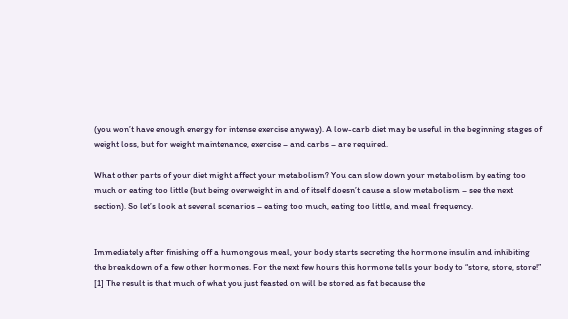(you won’t have enough energy for intense exercise anyway). A low-carb diet may be useful in the beginning stages of weight loss, but for weight maintenance, exercise – and carbs – are required.

What other parts of your diet might affect your metabolism? You can slow down your metabolism by eating too much or eating too little (but being overweight in and of itself doesn’t cause a slow metabolism – see the next section). So let’s look at several scenarios – eating too much, eating too little, and meal frequency.


Immediately after finishing off a humongous meal, your body starts secreting the hormone insulin and inhibiting the breakdown of a few other hormones. For the next few hours this hormone tells your body to “store, store, store!” [1] The result is that much of what you just feasted on will be stored as fat because the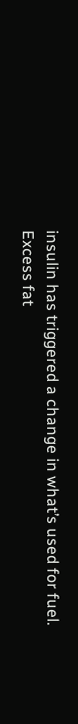insulin has triggered a change in what’s used for fuel. Excess fat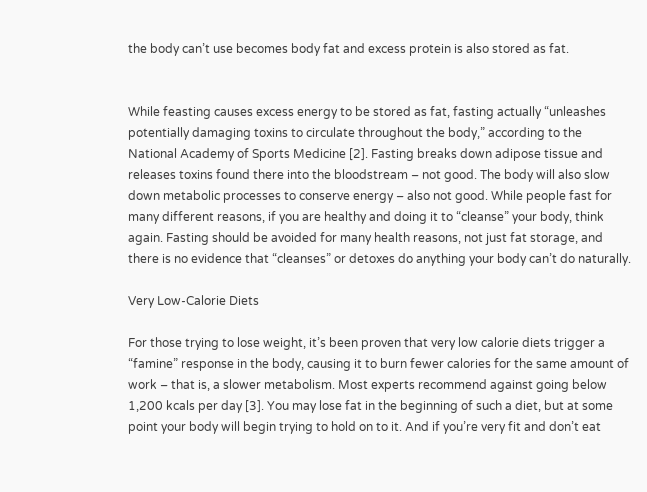the body can’t use becomes body fat and excess protein is also stored as fat.


While feasting causes excess energy to be stored as fat, fasting actually “unleashes potentially damaging toxins to circulate throughout the body,” according to the National Academy of Sports Medicine [2]. Fasting breaks down adipose tissue and releases toxins found there into the bloodstream – not good. The body will also slow down metabolic processes to conserve energy – also not good. While people fast for many different reasons, if you are healthy and doing it to “cleanse” your body, think again. Fasting should be avoided for many health reasons, not just fat storage, and there is no evidence that “cleanses” or detoxes do anything your body can’t do naturally.

Very Low-Calorie Diets

For those trying to lose weight, it’s been proven that very low calorie diets trigger a “famine” response in the body, causing it to burn fewer calories for the same amount of work – that is, a slower metabolism. Most experts recommend against going below 1,200 kcals per day [3]. You may lose fat in the beginning of such a diet, but at some point your body will begin trying to hold on to it. And if you’re very fit and don’t eat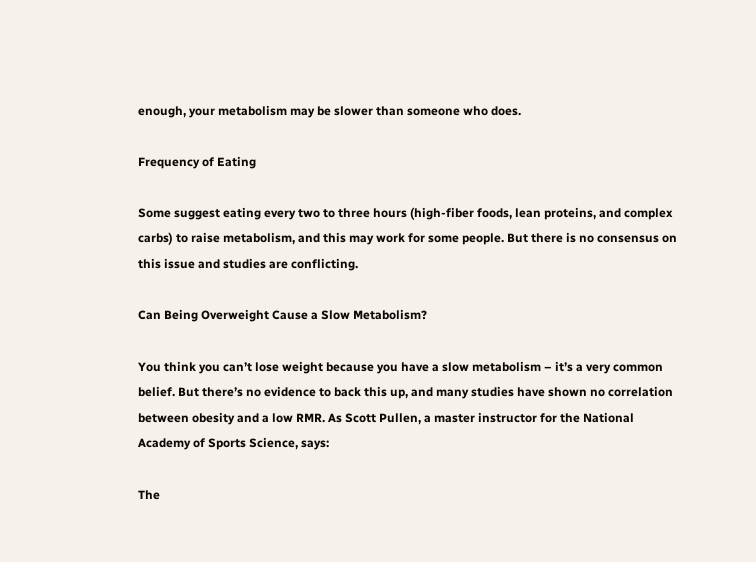enough, your metabolism may be slower than someone who does.

Frequency of Eating

Some suggest eating every two to three hours (high-fiber foods, lean proteins, and complex carbs) to raise metabolism, and this may work for some people. But there is no consensus on this issue and studies are conflicting.

Can Being Overweight Cause a Slow Metabolism?

You think you can’t lose weight because you have a slow metabolism – it’s a very common belief. But there’s no evidence to back this up, and many studies have shown no correlation between obesity and a low RMR. As Scott Pullen, a master instructor for the National Academy of Sports Science, says:

The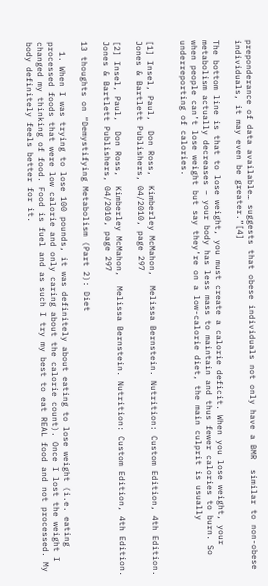preponderance of data available… suggests that obese individuals not only have a BMR  similar to non-obese individuals, it may even be greater.”[4]

The bottom line is that to lose weight, you must create a calorie deficit. When you lose weight, your metabolism actually decreases – your body has less mass to maintain and thus fewer calories to burn. So when people can’t lose weight but say they’re on a low-calorie diet, the main culprit is usually underreporting of calories.


[1] Insel, Paul,  Don Ross,  Kimberley McMahon,  Melissa Bernstein. Nutrition: Custom Edition, 4th Edition. Jones & Bartlett Publishers, 04/2010, page 297

[2] Insel, Paul,  Don Ross,  Kimberley McMahon,  Melissa Bernstein. Nutrition: Custom Edition, 4th Edition. Jones & Bartlett Publishers, 04/2010, page 297

13 thoughts on “Demystifying Metabolism (Part 2): Diet

  1. When I was trying to lose 100 pounds, it was definitely about eating to lose weight (i.e. eating processed foods that were low calorie and only caring about the calorie count). Once I lost the weight I changed my thinking of food. Food is fuel and as such I try my best to eat REAL food and not processed. My body definitely feels better for it.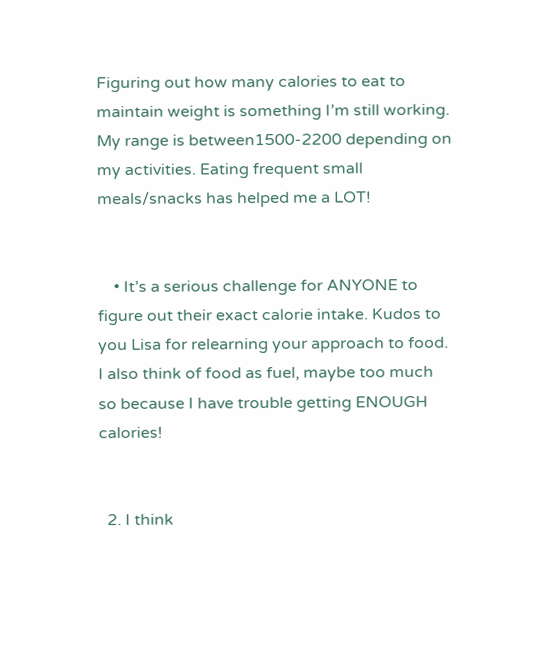Figuring out how many calories to eat to maintain weight is something I’m still working. My range is between1500-2200 depending on my activities. Eating frequent small meals/snacks has helped me a LOT!


    • It’s a serious challenge for ANYONE to figure out their exact calorie intake. Kudos to you Lisa for relearning your approach to food. I also think of food as fuel, maybe too much so because I have trouble getting ENOUGH calories!


  2. I think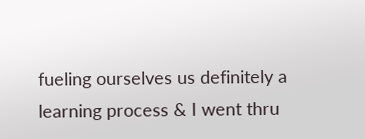fueling ourselves us definitely a learning process & I went thru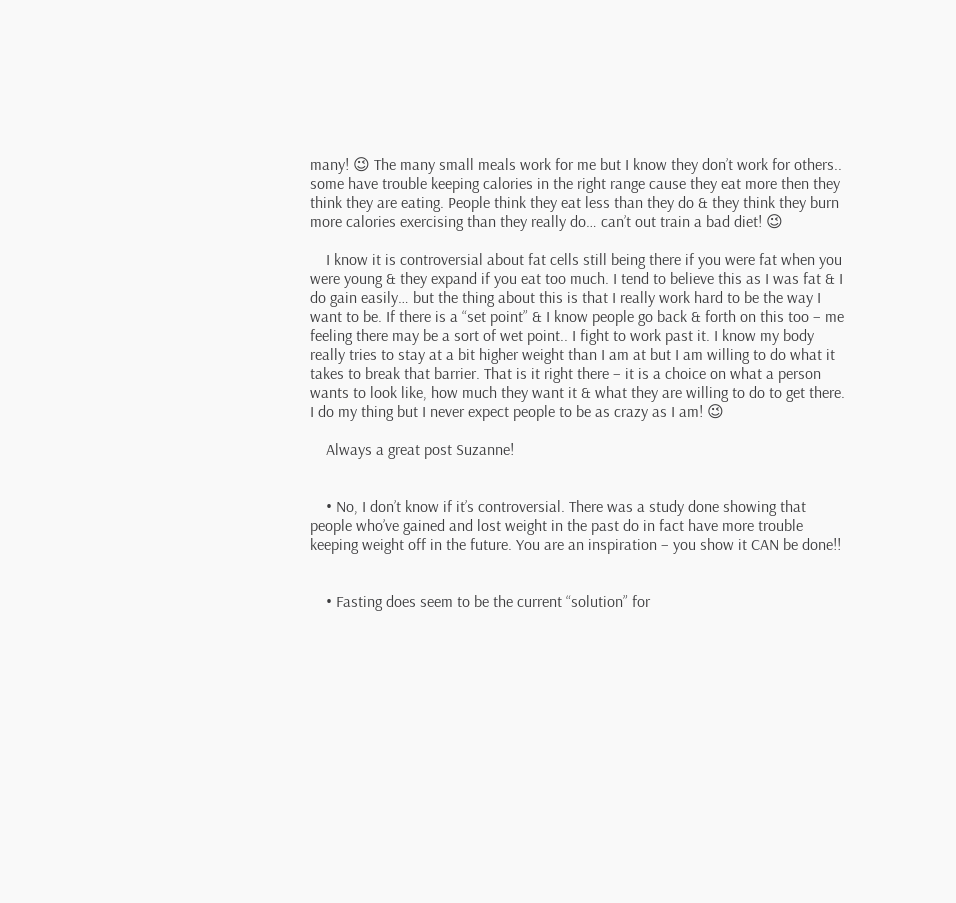many! 😉 The many small meals work for me but I know they don’t work for others.. some have trouble keeping calories in the right range cause they eat more then they think they are eating. People think they eat less than they do & they think they burn more calories exercising than they really do… can’t out train a bad diet! 😉

    I know it is controversial about fat cells still being there if you were fat when you were young & they expand if you eat too much. I tend to believe this as I was fat & I do gain easily… but the thing about this is that I really work hard to be the way I want to be. If there is a “set point” & I know people go back & forth on this too – me feeling there may be a sort of wet point.. I fight to work past it. I know my body really tries to stay at a bit higher weight than I am at but I am willing to do what it takes to break that barrier. That is it right there – it is a choice on what a person wants to look like, how much they want it & what they are willing to do to get there. I do my thing but I never expect people to be as crazy as I am! 😉

    Always a great post Suzanne!


    • No, I don’t know if it’s controversial. There was a study done showing that people who’ve gained and lost weight in the past do in fact have more trouble keeping weight off in the future. You are an inspiration – you show it CAN be done!!


    • Fasting does seem to be the current “solution” for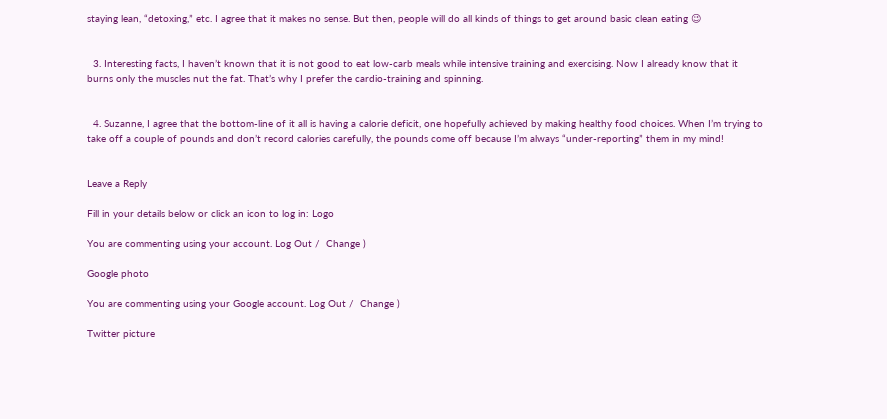staying lean, “detoxing,” etc. I agree that it makes no sense. But then, people will do all kinds of things to get around basic clean eating 😉


  3. Interesting facts, I haven’t known that it is not good to eat low-carb meals while intensive training and exercising. Now I already know that it burns only the muscles nut the fat. That’s why I prefer the cardio-training and spinning.


  4. Suzanne, I agree that the bottom-line of it all is having a calorie deficit, one hopefully achieved by making healthy food choices. When I’m trying to take off a couple of pounds and don’t record calories carefully, the pounds come off because I’m always “under-reporting” them in my mind!


Leave a Reply

Fill in your details below or click an icon to log in: Logo

You are commenting using your account. Log Out /  Change )

Google photo

You are commenting using your Google account. Log Out /  Change )

Twitter picture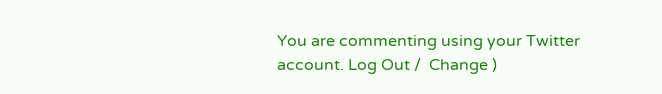You are commenting using your Twitter account. Log Out /  Change )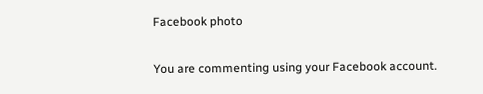Facebook photo

You are commenting using your Facebook account.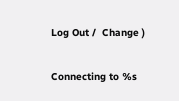Log Out /  Change )

Connecting to %s